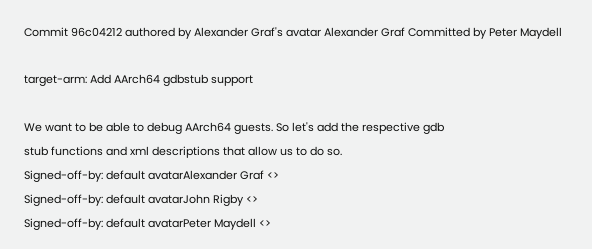Commit 96c04212 authored by Alexander Graf's avatar Alexander Graf Committed by Peter Maydell

target-arm: Add AArch64 gdbstub support

We want to be able to debug AArch64 guests. So let's add the respective gdb
stub functions and xml descriptions that allow us to do so.
Signed-off-by: default avatarAlexander Graf <>
Signed-off-by: default avatarJohn Rigby <>
Signed-off-by: default avatarPeter Maydell <>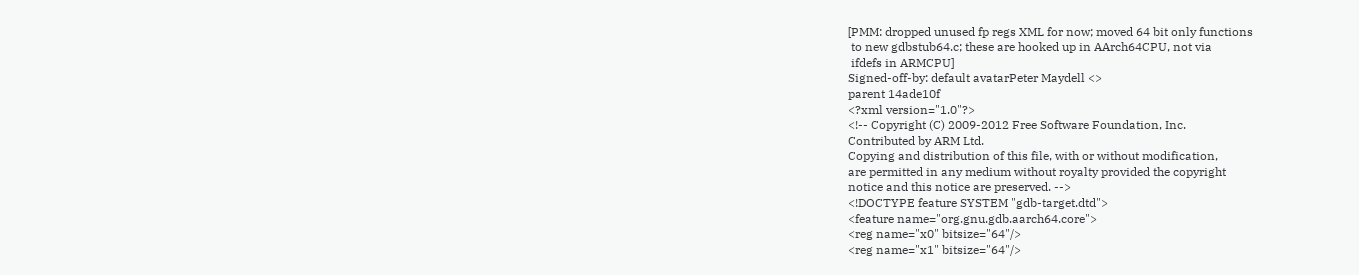[PMM: dropped unused fp regs XML for now; moved 64 bit only functions
 to new gdbstub64.c; these are hooked up in AArch64CPU, not via
 ifdefs in ARMCPU]
Signed-off-by: default avatarPeter Maydell <>
parent 14ade10f
<?xml version="1.0"?>
<!-- Copyright (C) 2009-2012 Free Software Foundation, Inc.
Contributed by ARM Ltd.
Copying and distribution of this file, with or without modification,
are permitted in any medium without royalty provided the copyright
notice and this notice are preserved. -->
<!DOCTYPE feature SYSTEM "gdb-target.dtd">
<feature name="org.gnu.gdb.aarch64.core">
<reg name="x0" bitsize="64"/>
<reg name="x1" bitsize="64"/>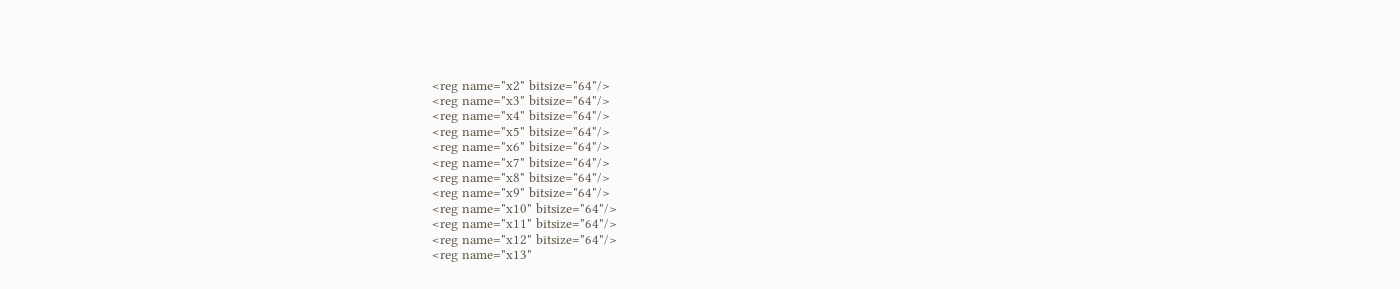<reg name="x2" bitsize="64"/>
<reg name="x3" bitsize="64"/>
<reg name="x4" bitsize="64"/>
<reg name="x5" bitsize="64"/>
<reg name="x6" bitsize="64"/>
<reg name="x7" bitsize="64"/>
<reg name="x8" bitsize="64"/>
<reg name="x9" bitsize="64"/>
<reg name="x10" bitsize="64"/>
<reg name="x11" bitsize="64"/>
<reg name="x12" bitsize="64"/>
<reg name="x13"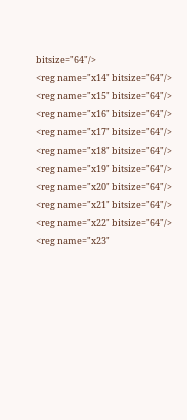bitsize="64"/>
<reg name="x14" bitsize="64"/>
<reg name="x15" bitsize="64"/>
<reg name="x16" bitsize="64"/>
<reg name="x17" bitsize="64"/>
<reg name="x18" bitsize="64"/>
<reg name="x19" bitsize="64"/>
<reg name="x20" bitsize="64"/>
<reg name="x21" bitsize="64"/>
<reg name="x22" bitsize="64"/>
<reg name="x23"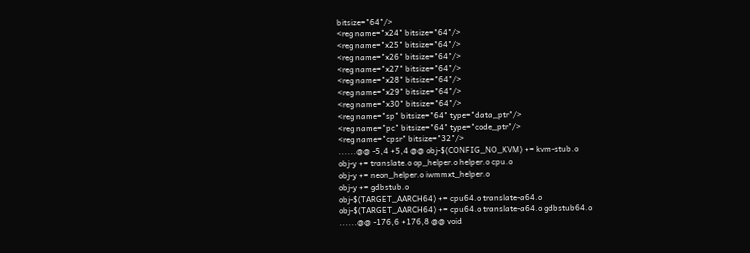bitsize="64"/>
<reg name="x24" bitsize="64"/>
<reg name="x25" bitsize="64"/>
<reg name="x26" bitsize="64"/>
<reg name="x27" bitsize="64"/>
<reg name="x28" bitsize="64"/>
<reg name="x29" bitsize="64"/>
<reg name="x30" bitsize="64"/>
<reg name="sp" bitsize="64" type="data_ptr"/>
<reg name="pc" bitsize="64" type="code_ptr"/>
<reg name="cpsr" bitsize="32"/>
......@@ -5,4 +5,4 @@ obj-$(CONFIG_NO_KVM) += kvm-stub.o
obj-y += translate.o op_helper.o helper.o cpu.o
obj-y += neon_helper.o iwmmxt_helper.o
obj-y += gdbstub.o
obj-$(TARGET_AARCH64) += cpu64.o translate-a64.o
obj-$(TARGET_AARCH64) += cpu64.o translate-a64.o gdbstub64.o
......@@ -176,6 +176,8 @@ void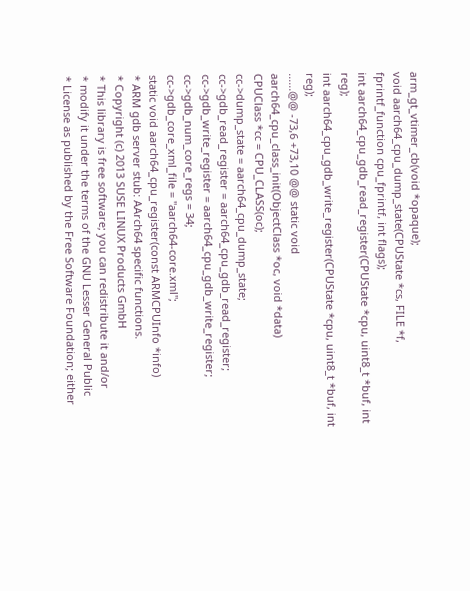arm_gt_vtimer_cb(void *opaque);
void aarch64_cpu_dump_state(CPUState *cs, FILE *f,
fprintf_function cpu_fprintf, int flags);
int aarch64_cpu_gdb_read_register(CPUState *cpu, uint8_t *buf, int reg);
int aarch64_cpu_gdb_write_register(CPUState *cpu, uint8_t *buf, int reg);
......@@ -73,6 +73,10 @@ static void aarch64_cpu_class_init(ObjectClass *oc, void *data)
CPUClass *cc = CPU_CLASS(oc);
cc->dump_state = aarch64_cpu_dump_state;
cc->gdb_read_register = aarch64_cpu_gdb_read_register;
cc->gdb_write_register = aarch64_cpu_gdb_write_register;
cc->gdb_num_core_regs = 34;
cc->gdb_core_xml_file = "aarch64-core.xml";
static void aarch64_cpu_register(const ARMCPUInfo *info)
* ARM gdb server stub: AArch64 specific functions.
* Copyright (c) 2013 SUSE LINUX Products GmbH
* This library is free software; you can redistribute it and/or
* modify it under the terms of the GNU Lesser General Public
* License as published by the Free Software Foundation; either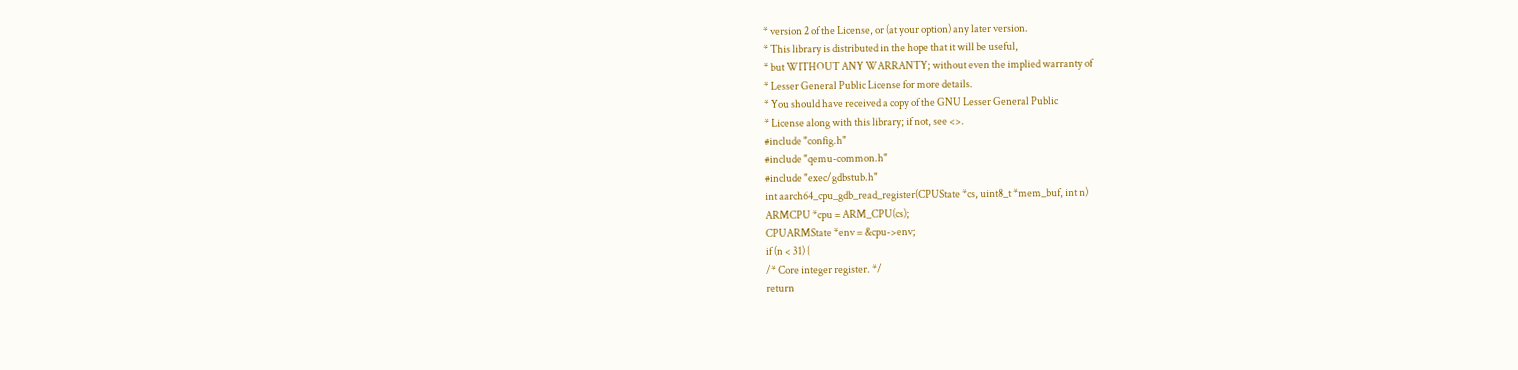* version 2 of the License, or (at your option) any later version.
* This library is distributed in the hope that it will be useful,
* but WITHOUT ANY WARRANTY; without even the implied warranty of
* Lesser General Public License for more details.
* You should have received a copy of the GNU Lesser General Public
* License along with this library; if not, see <>.
#include "config.h"
#include "qemu-common.h"
#include "exec/gdbstub.h"
int aarch64_cpu_gdb_read_register(CPUState *cs, uint8_t *mem_buf, int n)
ARMCPU *cpu = ARM_CPU(cs);
CPUARMState *env = &cpu->env;
if (n < 31) {
/* Core integer register. */
return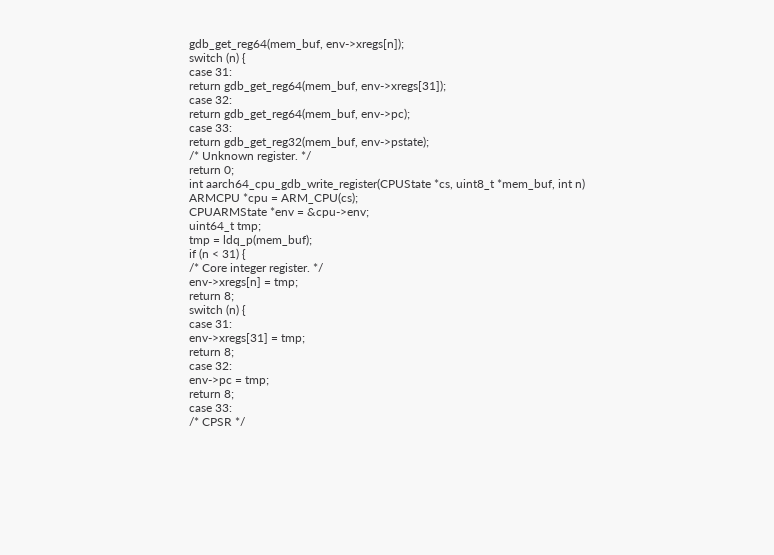gdb_get_reg64(mem_buf, env->xregs[n]);
switch (n) {
case 31:
return gdb_get_reg64(mem_buf, env->xregs[31]);
case 32:
return gdb_get_reg64(mem_buf, env->pc);
case 33:
return gdb_get_reg32(mem_buf, env->pstate);
/* Unknown register. */
return 0;
int aarch64_cpu_gdb_write_register(CPUState *cs, uint8_t *mem_buf, int n)
ARMCPU *cpu = ARM_CPU(cs);
CPUARMState *env = &cpu->env;
uint64_t tmp;
tmp = ldq_p(mem_buf);
if (n < 31) {
/* Core integer register. */
env->xregs[n] = tmp;
return 8;
switch (n) {
case 31:
env->xregs[31] = tmp;
return 8;
case 32:
env->pc = tmp;
return 8;
case 33:
/* CPSR */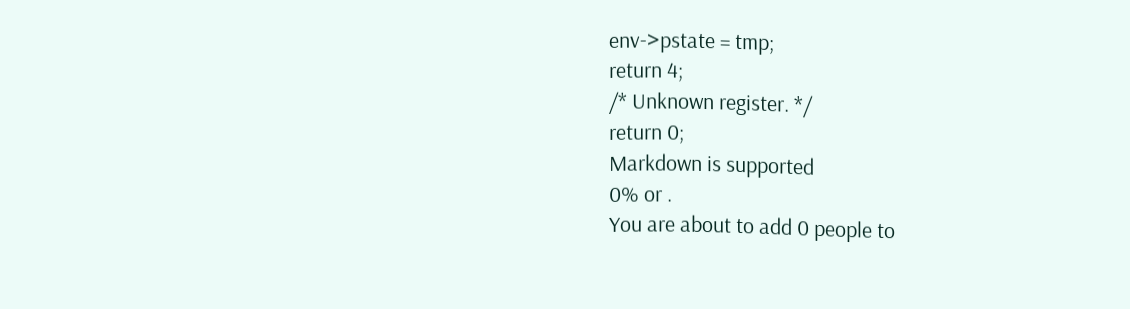env->pstate = tmp;
return 4;
/* Unknown register. */
return 0;
Markdown is supported
0% or .
You are about to add 0 people to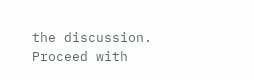the discussion. Proceed with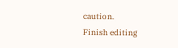caution.
Finish editing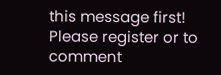this message first!
Please register or to comment